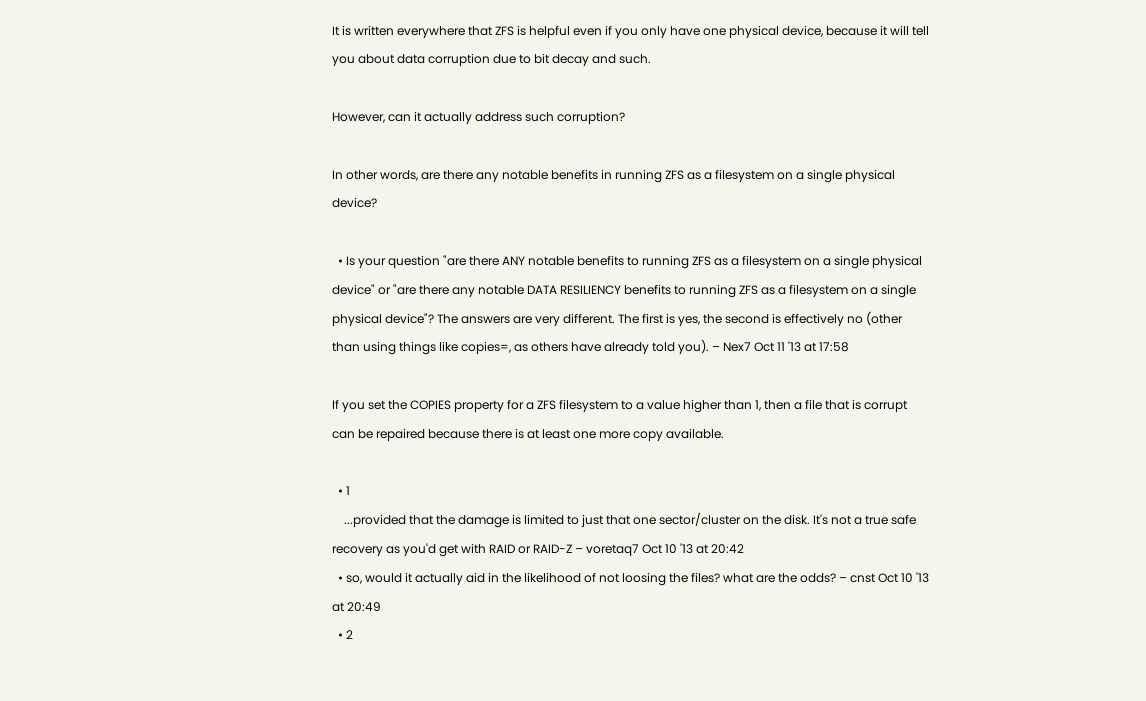It is written everywhere that ZFS is helpful even if you only have one physical device, because it will tell you about data corruption due to bit decay and such.

However, can it actually address such corruption?

In other words, are there any notable benefits in running ZFS as a filesystem on a single physical device?

  • Is your question "are there ANY notable benefits to running ZFS as a filesystem on a single physical device" or "are there any notable DATA RESILIENCY benefits to running ZFS as a filesystem on a single physical device"? The answers are very different. The first is yes, the second is effectively no (other than using things like copies=, as others have already told you). – Nex7 Oct 11 '13 at 17:58

If you set the COPIES property for a ZFS filesystem to a value higher than 1, then a file that is corrupt can be repaired because there is at least one more copy available.

  • 1
    ...provided that the damage is limited to just that one sector/cluster on the disk. It's not a true safe recovery as you'd get with RAID or RAID-Z – voretaq7 Oct 10 '13 at 20:42
  • so, would it actually aid in the likelihood of not loosing the files? what are the odds? – cnst Oct 10 '13 at 20:49
  • 2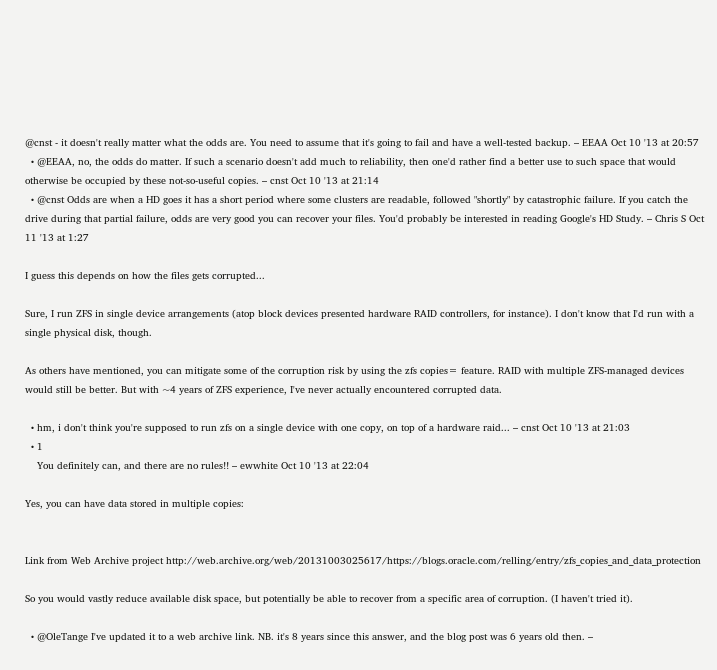@cnst - it doesn't really matter what the odds are. You need to assume that it's going to fail and have a well-tested backup. – EEAA Oct 10 '13 at 20:57
  • @EEAA, no, the odds do matter. If such a scenario doesn't add much to reliability, then one'd rather find a better use to such space that would otherwise be occupied by these not-so-useful copies. – cnst Oct 10 '13 at 21:14
  • @cnst Odds are when a HD goes it has a short period where some clusters are readable, followed "shortly" by catastrophic failure. If you catch the drive during that partial failure, odds are very good you can recover your files. You'd probably be interested in reading Google's HD Study. – Chris S Oct 11 '13 at 1:27

I guess this depends on how the files gets corrupted...

Sure, I run ZFS in single device arrangements (atop block devices presented hardware RAID controllers, for instance). I don't know that I'd run with a single physical disk, though.

As others have mentioned, you can mitigate some of the corruption risk by using the zfs copies= feature. RAID with multiple ZFS-managed devices would still be better. But with ~4 years of ZFS experience, I've never actually encountered corrupted data.

  • hm, i don't think you're supposed to run zfs on a single device with one copy, on top of a hardware raid... – cnst Oct 10 '13 at 21:03
  • 1
    You definitely can, and there are no rules!! – ewwhite Oct 10 '13 at 22:04

Yes, you can have data stored in multiple copies:


Link from Web Archive project http://web.archive.org/web/20131003025617/https://blogs.oracle.com/relling/entry/zfs_copies_and_data_protection

So you would vastly reduce available disk space, but potentially be able to recover from a specific area of corruption. (I haven't tried it).

  • @OleTange I've updated it to a web archive link. NB. it's 8 years since this answer, and the blog post was 6 years old then. –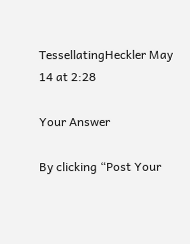TessellatingHeckler May 14 at 2:28

Your Answer

By clicking “Post Your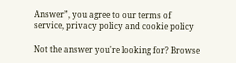Answer”, you agree to our terms of service, privacy policy and cookie policy

Not the answer you're looking for? Browse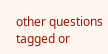other questions tagged or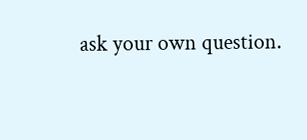ask your own question.